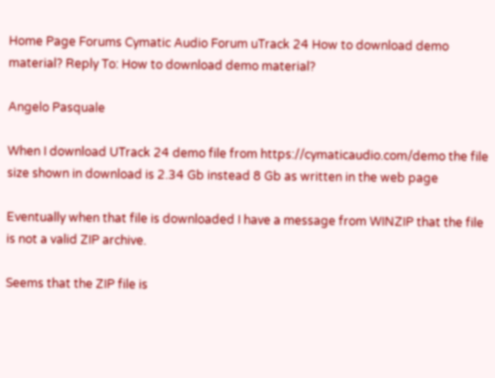Home Page Forums Cymatic Audio Forum uTrack 24 How to download demo material? Reply To: How to download demo material?

Angelo Pasquale

When I download UTrack 24 demo file from https://cymaticaudio.com/demo the file size shown in download is 2.34 Gb instead 8 Gb as written in the web page

Eventually when that file is downloaded I have a message from WINZIP that the file is not a valid ZIP archive.

Seems that the ZIP file is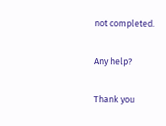not completed.

Any help?

Thank you